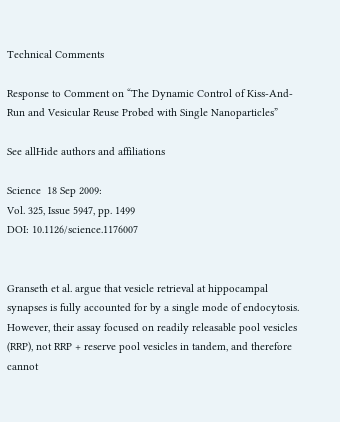Technical Comments

Response to Comment on “The Dynamic Control of Kiss-And-Run and Vesicular Reuse Probed with Single Nanoparticles”

See allHide authors and affiliations

Science  18 Sep 2009:
Vol. 325, Issue 5947, pp. 1499
DOI: 10.1126/science.1176007


Granseth et al. argue that vesicle retrieval at hippocampal synapses is fully accounted for by a single mode of endocytosis. However, their assay focused on readily releasable pool vesicles (RRP), not RRP + reserve pool vesicles in tandem, and therefore cannot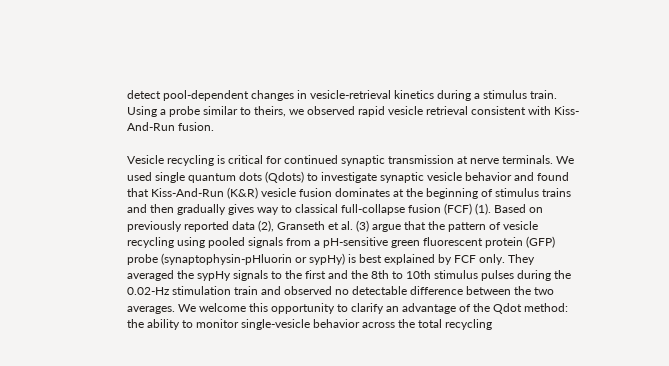detect pool-dependent changes in vesicle-retrieval kinetics during a stimulus train. Using a probe similar to theirs, we observed rapid vesicle retrieval consistent with Kiss-And-Run fusion.

Vesicle recycling is critical for continued synaptic transmission at nerve terminals. We used single quantum dots (Qdots) to investigate synaptic vesicle behavior and found that Kiss-And-Run (K&R) vesicle fusion dominates at the beginning of stimulus trains and then gradually gives way to classical full-collapse fusion (FCF) (1). Based on previously reported data (2), Granseth et al. (3) argue that the pattern of vesicle recycling using pooled signals from a pH-sensitive green fluorescent protein (GFP) probe (synaptophysin-pHluorin or sypHy) is best explained by FCF only. They averaged the sypHy signals to the first and the 8th to 10th stimulus pulses during the 0.02-Hz stimulation train and observed no detectable difference between the two averages. We welcome this opportunity to clarify an advantage of the Qdot method: the ability to monitor single-vesicle behavior across the total recycling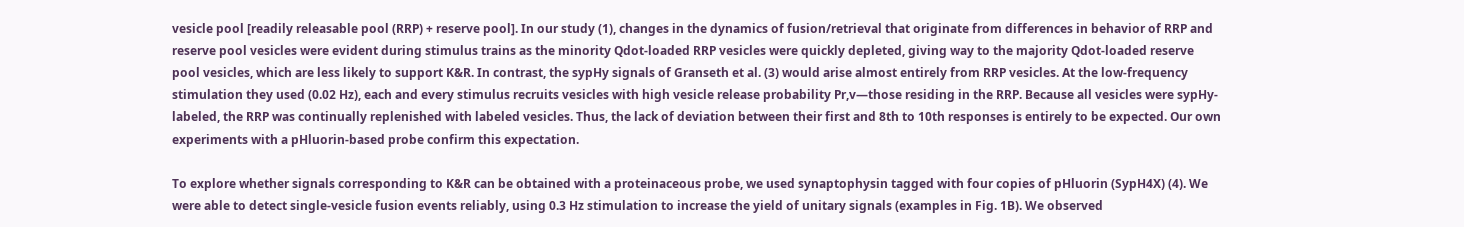vesicle pool [readily releasable pool (RRP) + reserve pool]. In our study (1), changes in the dynamics of fusion/retrieval that originate from differences in behavior of RRP and reserve pool vesicles were evident during stimulus trains as the minority Qdot-loaded RRP vesicles were quickly depleted, giving way to the majority Qdot-loaded reserve pool vesicles, which are less likely to support K&R. In contrast, the sypHy signals of Granseth et al. (3) would arise almost entirely from RRP vesicles. At the low-frequency stimulation they used (0.02 Hz), each and every stimulus recruits vesicles with high vesicle release probability Pr,v—those residing in the RRP. Because all vesicles were sypHy-labeled, the RRP was continually replenished with labeled vesicles. Thus, the lack of deviation between their first and 8th to 10th responses is entirely to be expected. Our own experiments with a pHluorin-based probe confirm this expectation.

To explore whether signals corresponding to K&R can be obtained with a proteinaceous probe, we used synaptophysin tagged with four copies of pHluorin (SypH4X) (4). We were able to detect single-vesicle fusion events reliably, using 0.3 Hz stimulation to increase the yield of unitary signals (examples in Fig. 1B). We observed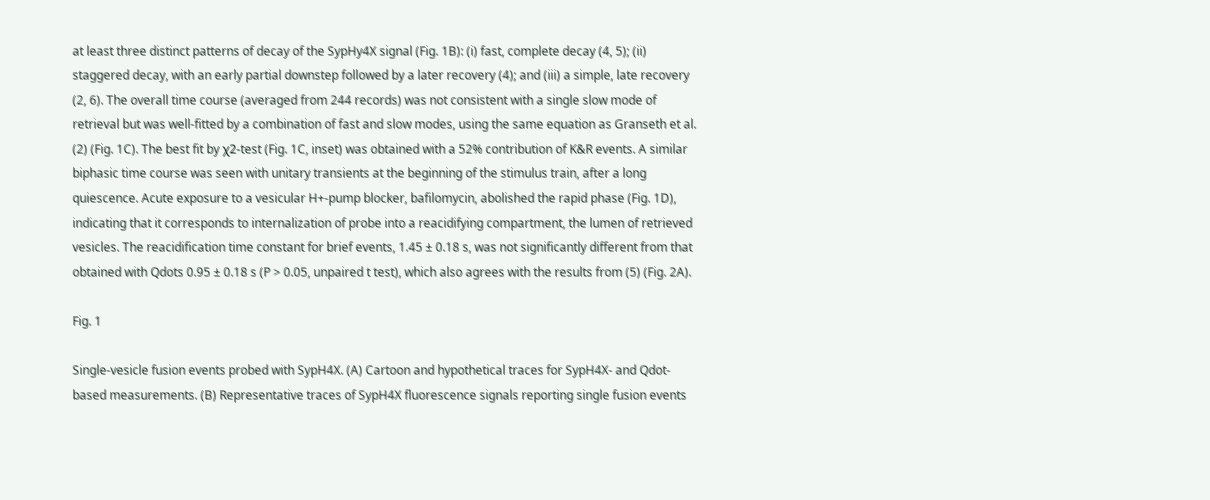at least three distinct patterns of decay of the SypHy4X signal (Fig. 1B): (i) fast, complete decay (4, 5); (ii) staggered decay, with an early partial downstep followed by a later recovery (4); and (iii) a simple, late recovery (2, 6). The overall time course (averaged from 244 records) was not consistent with a single slow mode of retrieval but was well-fitted by a combination of fast and slow modes, using the same equation as Granseth et al. (2) (Fig. 1C). The best fit by χ2-test (Fig. 1C, inset) was obtained with a 52% contribution of K&R events. A similar biphasic time course was seen with unitary transients at the beginning of the stimulus train, after a long quiescence. Acute exposure to a vesicular H+-pump blocker, bafilomycin, abolished the rapid phase (Fig. 1D), indicating that it corresponds to internalization of probe into a reacidifying compartment, the lumen of retrieved vesicles. The reacidification time constant for brief events, 1.45 ± 0.18 s, was not significantly different from that obtained with Qdots 0.95 ± 0.18 s (P > 0.05, unpaired t test), which also agrees with the results from (5) (Fig. 2A).

Fig. 1

Single-vesicle fusion events probed with SypH4X. (A) Cartoon and hypothetical traces for SypH4X- and Qdot-based measurements. (B) Representative traces of SypH4X fluorescence signals reporting single fusion events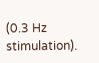(0.3 Hz stimulation).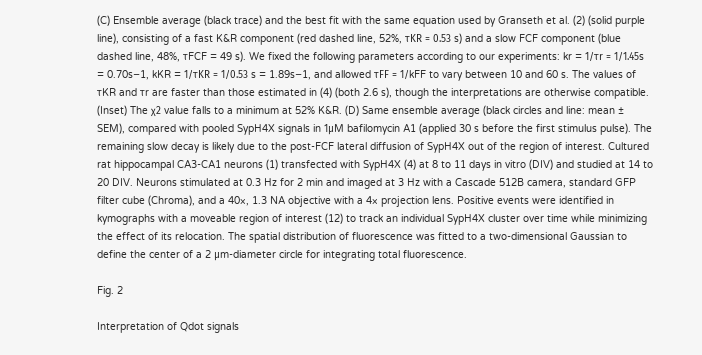(C) Ensemble average (black trace) and the best fit with the same equation used by Granseth et al. (2) (solid purple line), consisting of a fast K&R component (red dashed line, 52%, τKR = 0.53 s) and a slow FCF component (blue dashed line, 48%, τFCF = 49 s). We fixed the following parameters according to our experiments: kr = 1/τr = 1/1.45s = 0.70s−1, kKR = 1/τKR = 1/0.53 s = 1.89s−1, and allowed τFF = 1/kFF to vary between 10 and 60 s. The values of τKR and τr are faster than those estimated in (4) (both 2.6 s), though the interpretations are otherwise compatible. (Inset) The χ2 value falls to a minimum at 52% K&R. (D) Same ensemble average (black circles and line: mean ± SEM), compared with pooled SypH4X signals in 1μM bafilomycin A1 (applied 30 s before the first stimulus pulse). The remaining slow decay is likely due to the post-FCF lateral diffusion of SypH4X out of the region of interest. Cultured rat hippocampal CA3-CA1 neurons (1) transfected with SypH4X (4) at 8 to 11 days in vitro (DIV) and studied at 14 to 20 DIV. Neurons stimulated at 0.3 Hz for 2 min and imaged at 3 Hz with a Cascade 512B camera, standard GFP filter cube (Chroma), and a 40×, 1.3 NA objective with a 4× projection lens. Positive events were identified in kymographs with a moveable region of interest (12) to track an individual SypH4X cluster over time while minimizing the effect of its relocation. The spatial distribution of fluorescence was fitted to a two-dimensional Gaussian to define the center of a 2 μm-diameter circle for integrating total fluorescence.

Fig. 2

Interpretation of Qdot signals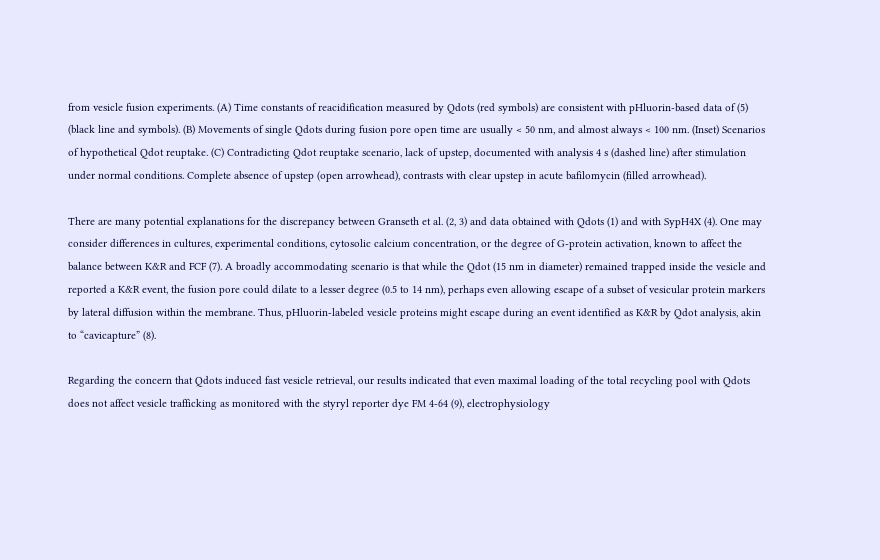from vesicle fusion experiments. (A) Time constants of reacidification measured by Qdots (red symbols) are consistent with pHluorin-based data of (5) (black line and symbols). (B) Movements of single Qdots during fusion pore open time are usually < 50 nm, and almost always < 100 nm. (Inset) Scenarios of hypothetical Qdot reuptake. (C) Contradicting Qdot reuptake scenario, lack of upstep, documented with analysis 4 s (dashed line) after stimulation under normal conditions. Complete absence of upstep (open arrowhead), contrasts with clear upstep in acute bafilomycin (filled arrowhead).

There are many potential explanations for the discrepancy between Granseth et al. (2, 3) and data obtained with Qdots (1) and with SypH4X (4). One may consider differences in cultures, experimental conditions, cytosolic calcium concentration, or the degree of G-protein activation, known to affect the balance between K&R and FCF (7). A broadly accommodating scenario is that while the Qdot (15 nm in diameter) remained trapped inside the vesicle and reported a K&R event, the fusion pore could dilate to a lesser degree (0.5 to 14 nm), perhaps even allowing escape of a subset of vesicular protein markers by lateral diffusion within the membrane. Thus, pHluorin-labeled vesicle proteins might escape during an event identified as K&R by Qdot analysis, akin to “cavicapture” (8).

Regarding the concern that Qdots induced fast vesicle retrieval, our results indicated that even maximal loading of the total recycling pool with Qdots does not affect vesicle trafficking as monitored with the styryl reporter dye FM 4-64 (9), electrophysiology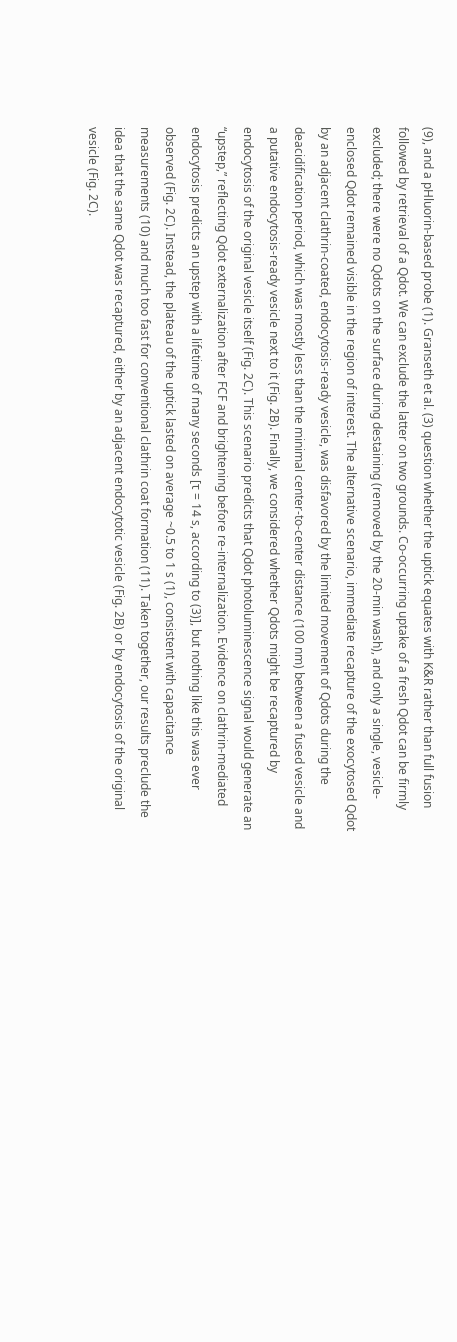(9), and a pHluorin-based probe (1). Granseth et al. (3) question whether the uptick equates with K&R rather than full fusion followed by retrieval of a Qdot. We can exclude the latter on two grounds. Co-occurring uptake of a fresh Qdot can be firmly excluded; there were no Qdots on the surface during destaining (removed by the 20-min wash), and only a single, vesicle-enclosed Qdot remained visible in the region of interest. The alternative scenario, immediate recapture of the exocytosed Qdot by an adjacent clathrin-coated, endocytosis-ready vesicle, was disfavored by the limited movement of Qdots during the deacidification period, which was mostly less than the minimal center-to-center distance (100 nm) between a fused vesicle and a putative endocytosis-ready vesicle next to it (Fig. 2B). Finally, we considered whether Qdots might be recaptured by endocytosis of the original vesicle itself (Fig. 2C). This scenario predicts that Qdot photoluminescence signal would generate an “upstep,” reflecting Qdot externalization after FCF and brightening before re-internalization. Evidence on clathrin-mediated endocytosis predicts an upstep with a lifetime of many seconds [τ = 14 s, according to (3)], but nothing like this was ever observed (Fig. 2C). Instead, the plateau of the uptick lasted on average ~0.5 to 1 s (1), consistent with capacitance measurements (10) and much too fast for conventional clathrin coat formation (11). Taken together, our results preclude the idea that the same Qdot was recaptured, either by an adjacent endocytotic vesicle (Fig. 2B) or by endocytosis of the original vesicle (Fig. 2C).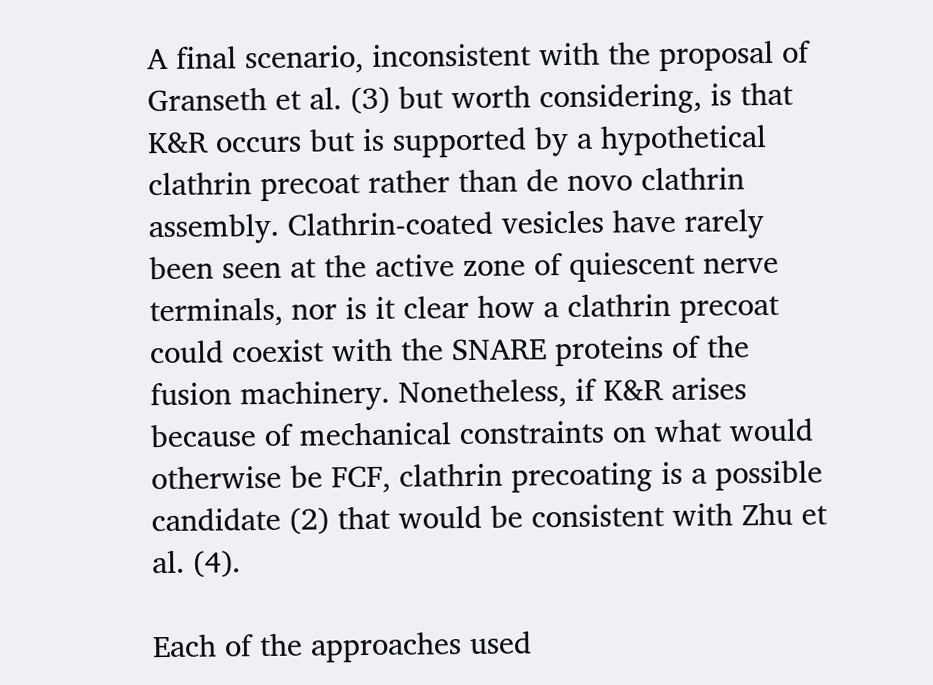A final scenario, inconsistent with the proposal of Granseth et al. (3) but worth considering, is that K&R occurs but is supported by a hypothetical clathrin precoat rather than de novo clathrin assembly. Clathrin-coated vesicles have rarely been seen at the active zone of quiescent nerve terminals, nor is it clear how a clathrin precoat could coexist with the SNARE proteins of the fusion machinery. Nonetheless, if K&R arises because of mechanical constraints on what would otherwise be FCF, clathrin precoating is a possible candidate (2) that would be consistent with Zhu et al. (4).

Each of the approaches used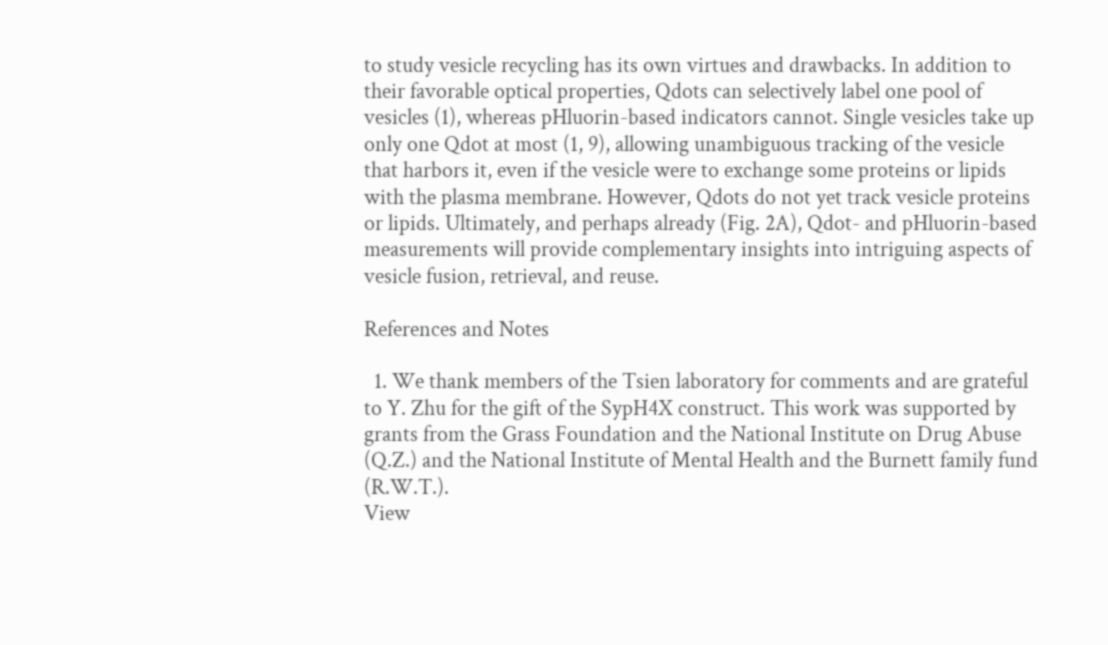to study vesicle recycling has its own virtues and drawbacks. In addition to their favorable optical properties, Qdots can selectively label one pool of vesicles (1), whereas pHluorin-based indicators cannot. Single vesicles take up only one Qdot at most (1, 9), allowing unambiguous tracking of the vesicle that harbors it, even if the vesicle were to exchange some proteins or lipids with the plasma membrane. However, Qdots do not yet track vesicle proteins or lipids. Ultimately, and perhaps already (Fig. 2A), Qdot- and pHluorin-based measurements will provide complementary insights into intriguing aspects of vesicle fusion, retrieval, and reuse.

References and Notes

  1. We thank members of the Tsien laboratory for comments and are grateful to Y. Zhu for the gift of the SypH4X construct. This work was supported by grants from the Grass Foundation and the National Institute on Drug Abuse (Q.Z.) and the National Institute of Mental Health and the Burnett family fund (R.W.T.).
View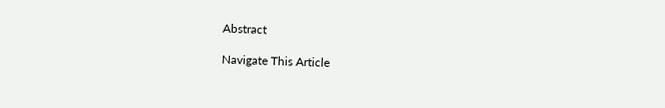Abstract

Navigate This Article